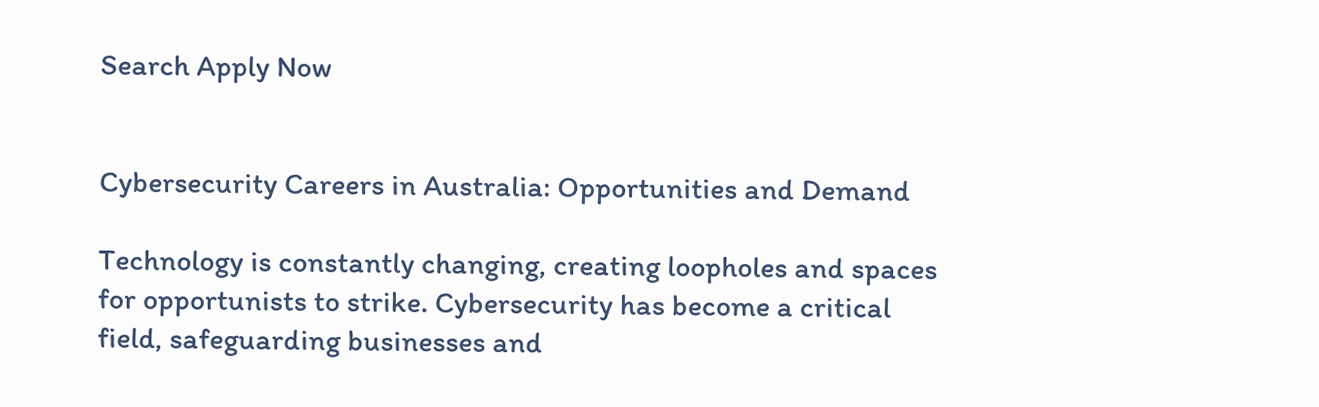Search Apply Now


Cybersecurity Careers in Australia: Opportunities and Demand

Technology is constantly changing, creating loopholes and spaces for opportunists to strike. Cybersecurity has become a critical field, safeguarding businesses and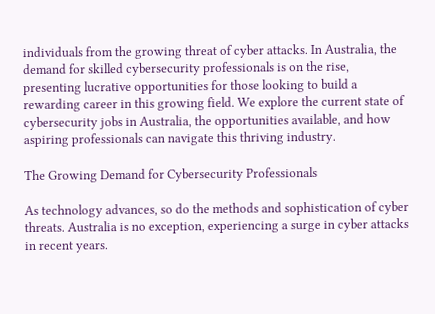individuals from the growing threat of cyber attacks. In Australia, the demand for skilled cybersecurity professionals is on the rise, presenting lucrative opportunities for those looking to build a rewarding career in this growing field. We explore the current state of cybersecurity jobs in Australia, the opportunities available, and how aspiring professionals can navigate this thriving industry.

The Growing Demand for Cybersecurity Professionals

As technology advances, so do the methods and sophistication of cyber threats. Australia is no exception, experiencing a surge in cyber attacks in recent years.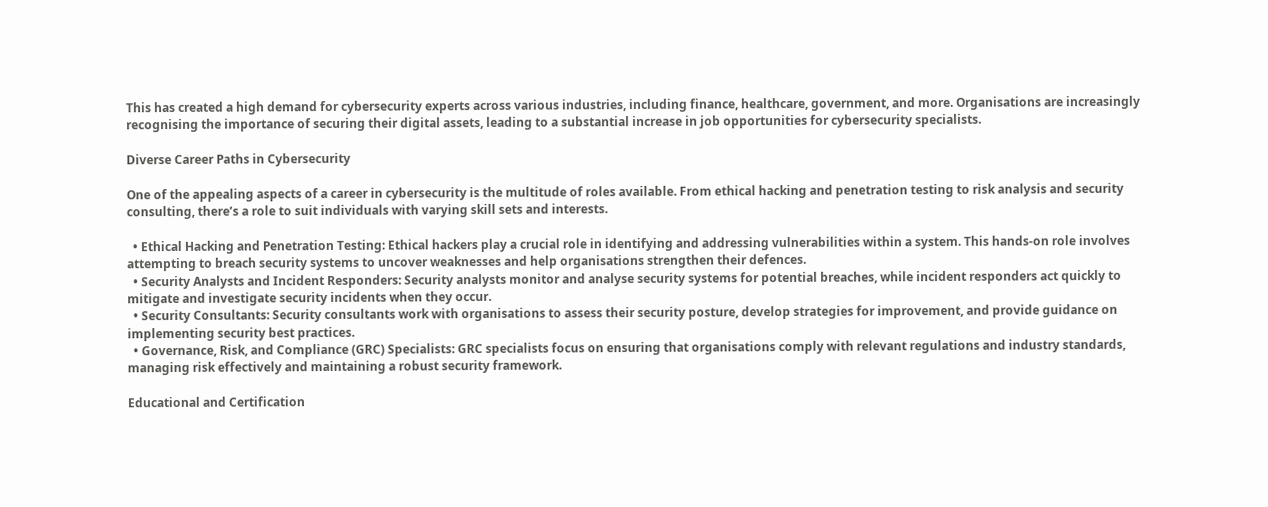This has created a high demand for cybersecurity experts across various industries, including finance, healthcare, government, and more. Organisations are increasingly recognising the importance of securing their digital assets, leading to a substantial increase in job opportunities for cybersecurity specialists.

Diverse Career Paths in Cybersecurity

One of the appealing aspects of a career in cybersecurity is the multitude of roles available. From ethical hacking and penetration testing to risk analysis and security consulting, there’s a role to suit individuals with varying skill sets and interests.

  • Ethical Hacking and Penetration Testing: Ethical hackers play a crucial role in identifying and addressing vulnerabilities within a system. This hands-on role involves attempting to breach security systems to uncover weaknesses and help organisations strengthen their defences.
  • Security Analysts and Incident Responders: Security analysts monitor and analyse security systems for potential breaches, while incident responders act quickly to mitigate and investigate security incidents when they occur.
  • Security Consultants: Security consultants work with organisations to assess their security posture, develop strategies for improvement, and provide guidance on implementing security best practices.
  • Governance, Risk, and Compliance (GRC) Specialists: GRC specialists focus on ensuring that organisations comply with relevant regulations and industry standards, managing risk effectively and maintaining a robust security framework.

Educational and Certification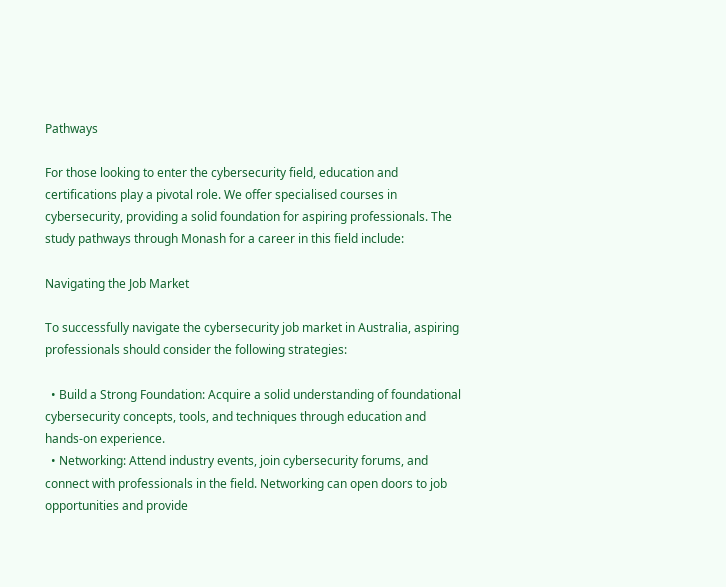Pathways

For those looking to enter the cybersecurity field, education and certifications play a pivotal role. We offer specialised courses in cybersecurity, providing a solid foundation for aspiring professionals. The study pathways through Monash for a career in this field include:

Navigating the Job Market

To successfully navigate the cybersecurity job market in Australia, aspiring professionals should consider the following strategies:

  • Build a Strong Foundation: Acquire a solid understanding of foundational cybersecurity concepts, tools, and techniques through education and hands-on experience.
  • Networking: Attend industry events, join cybersecurity forums, and connect with professionals in the field. Networking can open doors to job opportunities and provide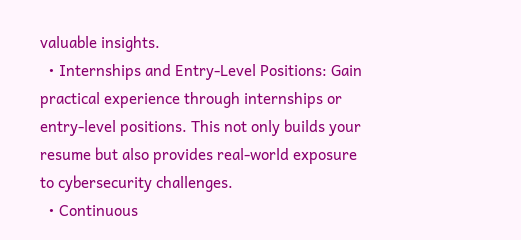valuable insights.
  • Internships and Entry-Level Positions: Gain practical experience through internships or entry-level positions. This not only builds your resume but also provides real-world exposure to cybersecurity challenges.
  • Continuous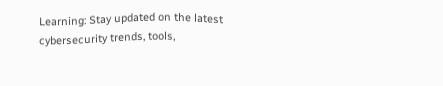Learning: Stay updated on the latest cybersecurity trends, tools,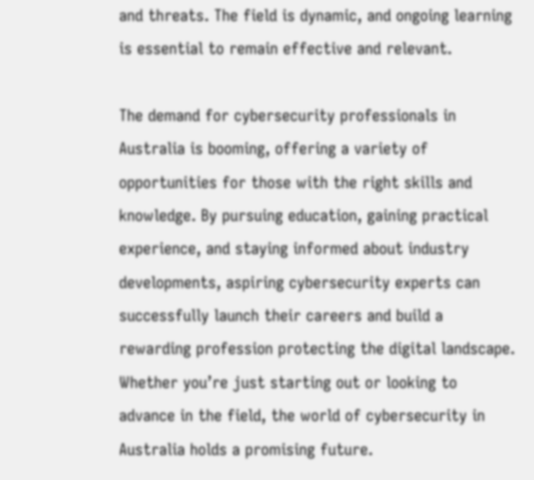and threats. The field is dynamic, and ongoing learning is essential to remain effective and relevant.

The demand for cybersecurity professionals in Australia is booming, offering a variety of opportunities for those with the right skills and knowledge. By pursuing education, gaining practical experience, and staying informed about industry developments, aspiring cybersecurity experts can successfully launch their careers and build a rewarding profession protecting the digital landscape. Whether you’re just starting out or looking to advance in the field, the world of cybersecurity in Australia holds a promising future.